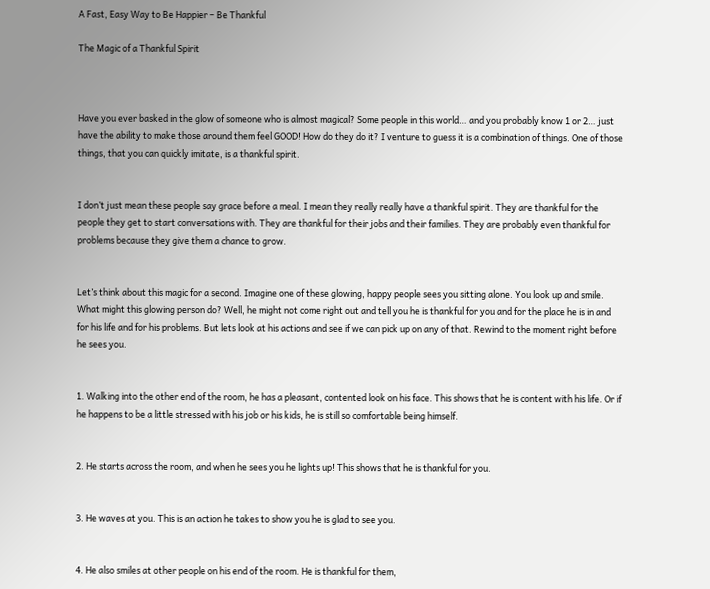A Fast, Easy Way to Be Happier – Be Thankful

The Magic of a Thankful Spirit



Have you ever basked in the glow of someone who is almost magical? Some people in this world… and you probably know 1 or 2… just have the ability to make those around them feel GOOD! How do they do it? I venture to guess it is a combination of things. One of those things, that you can quickly imitate, is a thankful spirit.


I don’t just mean these people say grace before a meal. I mean they really really have a thankful spirit. They are thankful for the people they get to start conversations with. They are thankful for their jobs and their families. They are probably even thankful for problems because they give them a chance to grow.


Let’s think about this magic for a second. Imagine one of these glowing, happy people sees you sitting alone. You look up and smile. What might this glowing person do? Well, he might not come right out and tell you he is thankful for you and for the place he is in and for his life and for his problems. But lets look at his actions and see if we can pick up on any of that. Rewind to the moment right before he sees you.


1. Walking into the other end of the room, he has a pleasant, contented look on his face. This shows that he is content with his life. Or if he happens to be a little stressed with his job or his kids, he is still so comfortable being himself.


2. He starts across the room, and when he sees you he lights up! This shows that he is thankful for you.


3. He waves at you. This is an action he takes to show you he is glad to see you.


4. He also smiles at other people on his end of the room. He is thankful for them,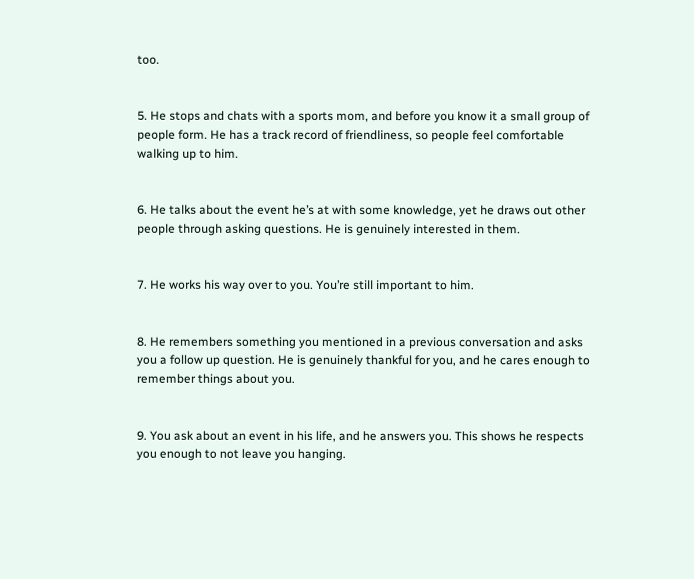too.


5. He stops and chats with a sports mom, and before you know it a small group of people form. He has a track record of friendliness, so people feel comfortable walking up to him.


6. He talks about the event he’s at with some knowledge, yet he draws out other people through asking questions. He is genuinely interested in them.


7. He works his way over to you. You’re still important to him.


8. He remembers something you mentioned in a previous conversation and asks you a follow up question. He is genuinely thankful for you, and he cares enough to remember things about you.


9. You ask about an event in his life, and he answers you. This shows he respects you enough to not leave you hanging.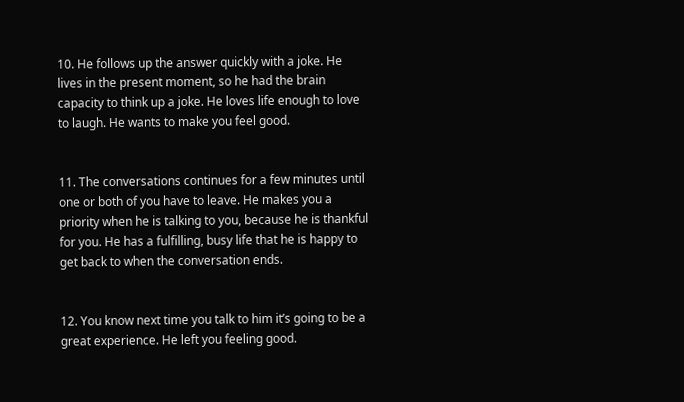10. He follows up the answer quickly with a joke. He lives in the present moment, so he had the brain capacity to think up a joke. He loves life enough to love to laugh. He wants to make you feel good.


11. The conversations continues for a few minutes until one or both of you have to leave. He makes you a priority when he is talking to you, because he is thankful for you. He has a fulfilling, busy life that he is happy to get back to when the conversation ends.


12. You know next time you talk to him it’s going to be a great experience. He left you feeling good.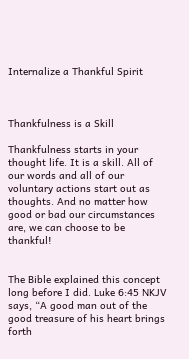Internalize a Thankful Spirit



Thankfulness is a Skill

Thankfulness starts in your thought life. It is a skill. All of our words and all of our voluntary actions start out as thoughts. And no matter how good or bad our circumstances are, we can choose to be thankful!


The Bible explained this concept long before I did. Luke 6:45 NKJV says, “A good man out of the good treasure of his heart brings forth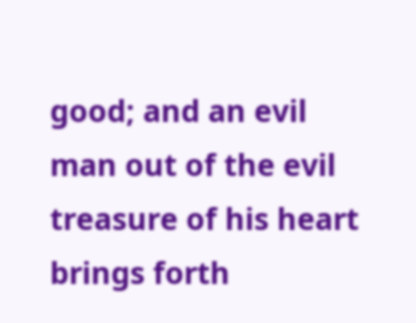good; and an evil man out of the evil treasure of his heart brings forth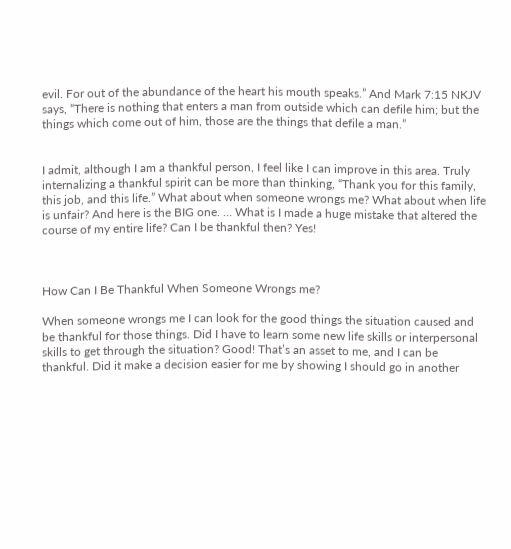evil. For out of the abundance of the heart his mouth speaks.” And Mark 7:15 NKJV says, “There is nothing that enters a man from outside which can defile him; but the things which come out of him, those are the things that defile a man.”


I admit, although I am a thankful person, I feel like I can improve in this area. Truly internalizing a thankful spirit can be more than thinking, “Thank you for this family, this job, and this life.” What about when someone wrongs me? What about when life is unfair? And here is the BIG one. … What is I made a huge mistake that altered the course of my entire life? Can I be thankful then? Yes!



How Can I Be Thankful When Someone Wrongs me?

When someone wrongs me I can look for the good things the situation caused and be thankful for those things. Did I have to learn some new life skills or interpersonal skills to get through the situation? Good! That’s an asset to me, and I can be thankful. Did it make a decision easier for me by showing I should go in another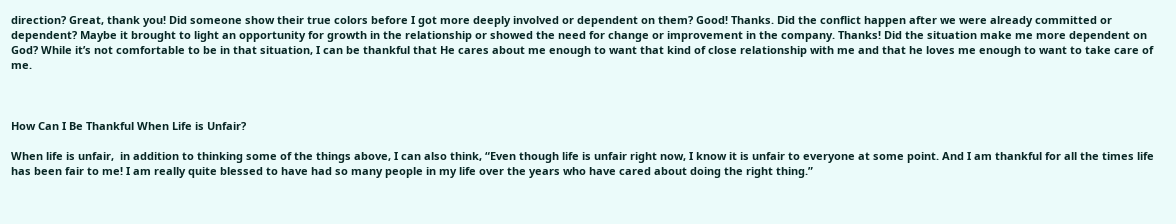direction? Great, thank you! Did someone show their true colors before I got more deeply involved or dependent on them? Good! Thanks. Did the conflict happen after we were already committed or dependent? Maybe it brought to light an opportunity for growth in the relationship or showed the need for change or improvement in the company. Thanks! Did the situation make me more dependent on God? While it’s not comfortable to be in that situation, I can be thankful that He cares about me enough to want that kind of close relationship with me and that he loves me enough to want to take care of me.



How Can I Be Thankful When Life is Unfair?

When life is unfair,  in addition to thinking some of the things above, I can also think, “Even though life is unfair right now, I know it is unfair to everyone at some point. And I am thankful for all the times life has been fair to me! I am really quite blessed to have had so many people in my life over the years who have cared about doing the right thing.”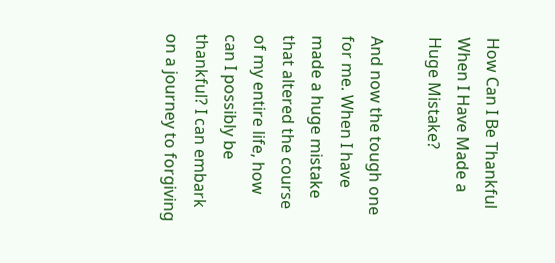How Can I Be Thankful When I Have Made a Huge Mistake?

And now the tough one for me. When I have made a huge mistake that altered the course of my entire life, how can I possibly be thankful? I can embark on a journey to forgiving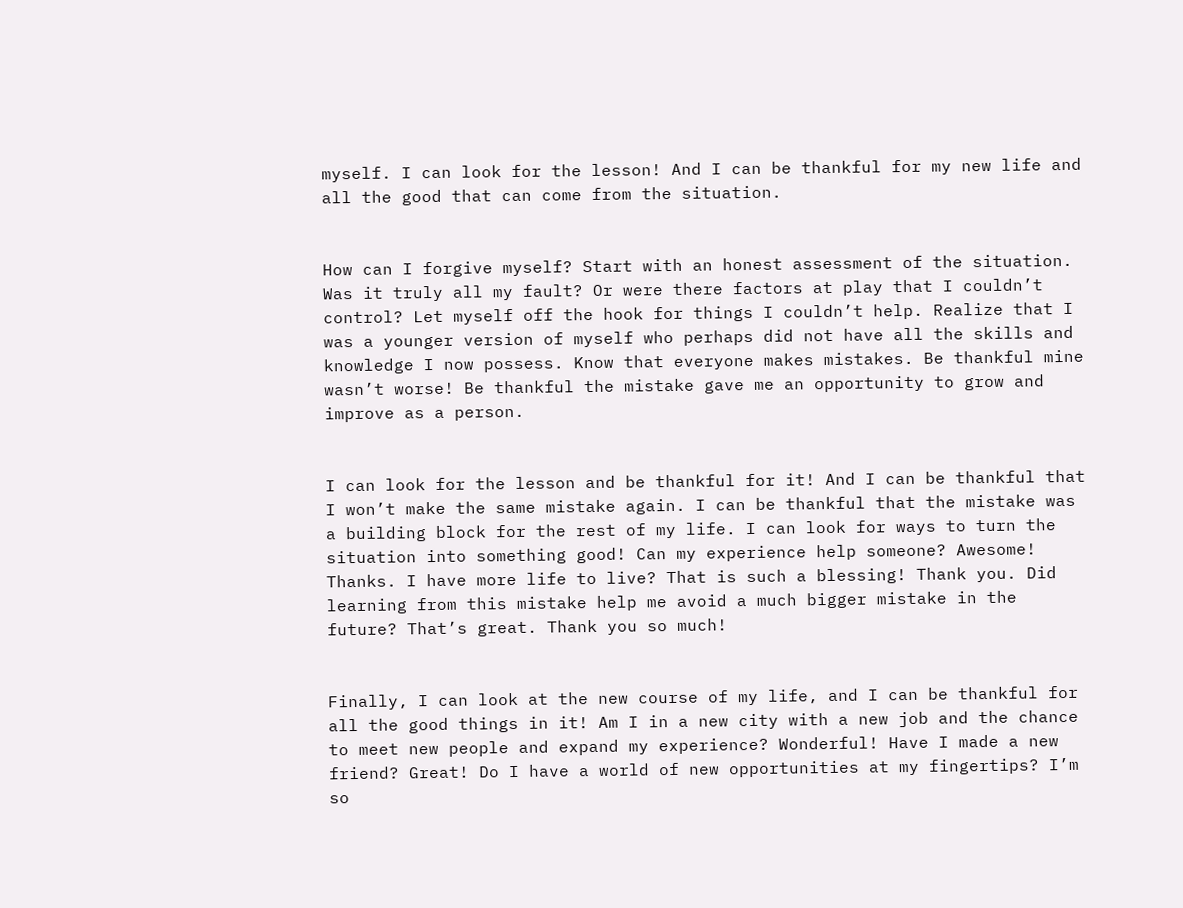myself. I can look for the lesson! And I can be thankful for my new life and all the good that can come from the situation.


How can I forgive myself? Start with an honest assessment of the situation. Was it truly all my fault? Or were there factors at play that I couldn’t control? Let myself off the hook for things I couldn’t help. Realize that I was a younger version of myself who perhaps did not have all the skills and knowledge I now possess. Know that everyone makes mistakes. Be thankful mine wasn’t worse! Be thankful the mistake gave me an opportunity to grow and improve as a person.


I can look for the lesson and be thankful for it! And I can be thankful that I won’t make the same mistake again. I can be thankful that the mistake was a building block for the rest of my life. I can look for ways to turn the situation into something good! Can my experience help someone? Awesome! Thanks. I have more life to live? That is such a blessing! Thank you. Did learning from this mistake help me avoid a much bigger mistake in the future? That’s great. Thank you so much!


Finally, I can look at the new course of my life, and I can be thankful for all the good things in it! Am I in a new city with a new job and the chance to meet new people and expand my experience? Wonderful! Have I made a new friend? Great! Do I have a world of new opportunities at my fingertips? I’m so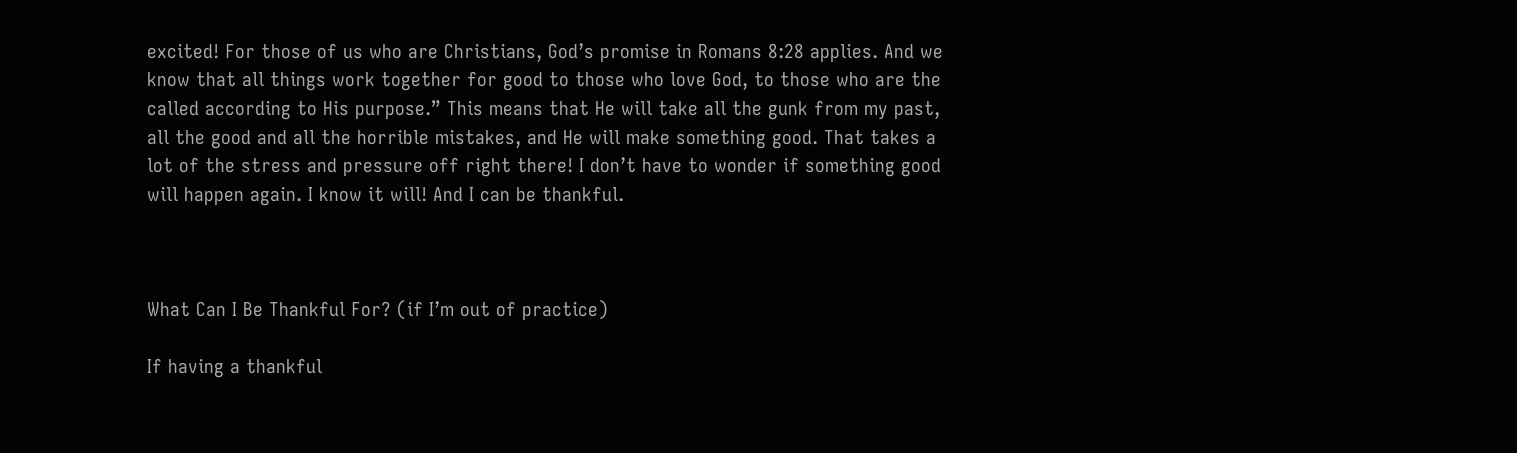excited! For those of us who are Christians, God’s promise in Romans 8:28 applies. And we know that all things work together for good to those who love God, to those who are the called according to His purpose.” This means that He will take all the gunk from my past, all the good and all the horrible mistakes, and He will make something good. That takes a lot of the stress and pressure off right there! I don’t have to wonder if something good will happen again. I know it will! And I can be thankful.



What Can I Be Thankful For? (if I’m out of practice)

If having a thankful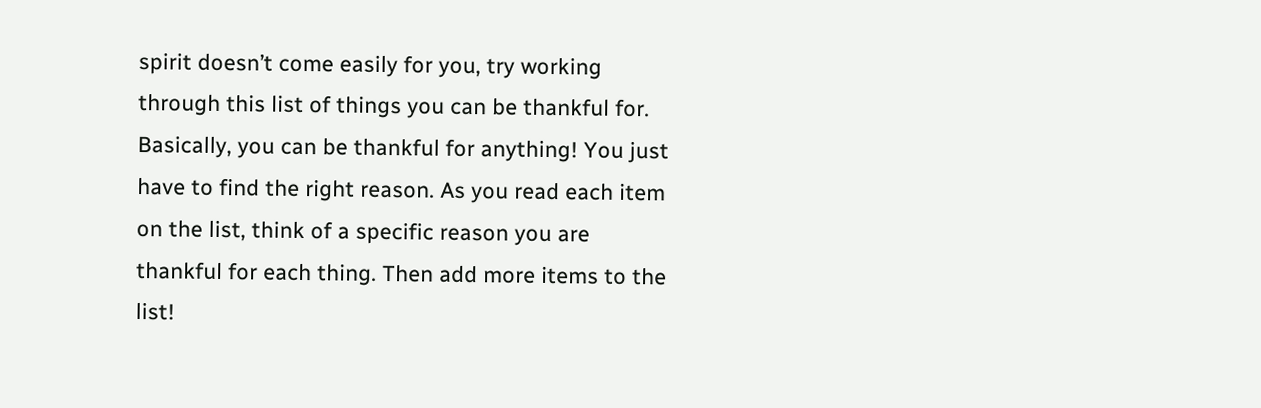spirit doesn’t come easily for you, try working through this list of things you can be thankful for. Basically, you can be thankful for anything! You just have to find the right reason. As you read each item on the list, think of a specific reason you are thankful for each thing. Then add more items to the list!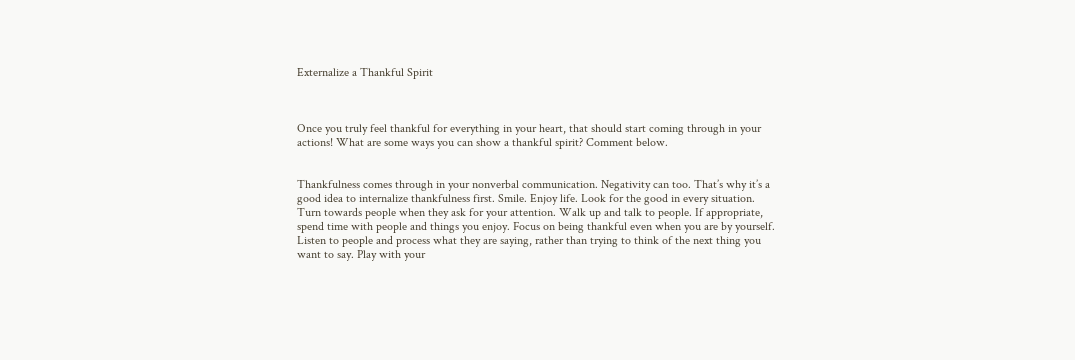Externalize a Thankful Spirit



Once you truly feel thankful for everything in your heart, that should start coming through in your actions! What are some ways you can show a thankful spirit? Comment below.


Thankfulness comes through in your nonverbal communication. Negativity can too. That’s why it’s a good idea to internalize thankfulness first. Smile. Enjoy life. Look for the good in every situation. Turn towards people when they ask for your attention. Walk up and talk to people. If appropriate, spend time with people and things you enjoy. Focus on being thankful even when you are by yourself. Listen to people and process what they are saying, rather than trying to think of the next thing you want to say. Play with your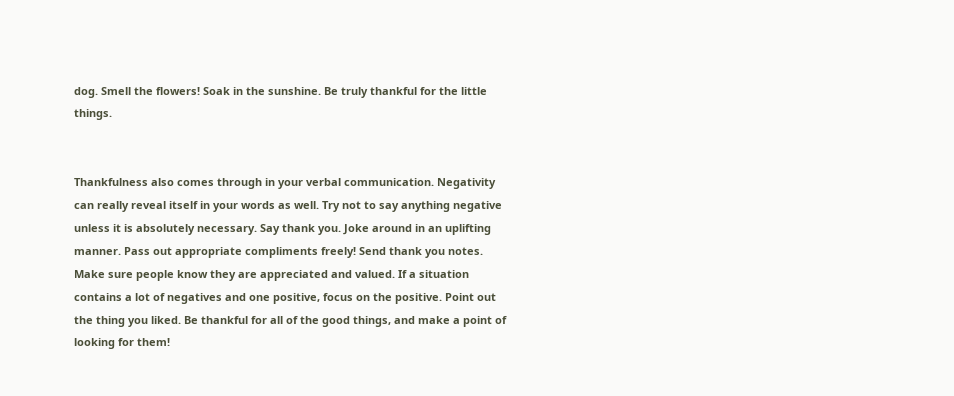dog. Smell the flowers! Soak in the sunshine. Be truly thankful for the little things.


Thankfulness also comes through in your verbal communication. Negativity can really reveal itself in your words as well. Try not to say anything negative unless it is absolutely necessary. Say thank you. Joke around in an uplifting manner. Pass out appropriate compliments freely! Send thank you notes. Make sure people know they are appreciated and valued. If a situation contains a lot of negatives and one positive, focus on the positive. Point out the thing you liked. Be thankful for all of the good things, and make a point of looking for them!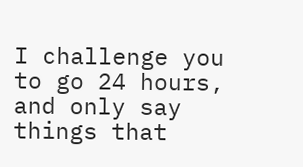I challenge you to go 24 hours, and only say things that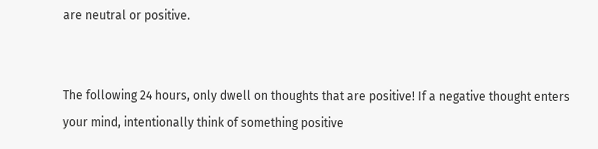are neutral or positive.


The following 24 hours, only dwell on thoughts that are positive! If a negative thought enters your mind, intentionally think of something positive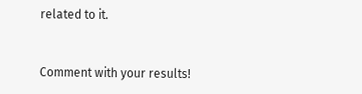related to it.


Comment with your results!